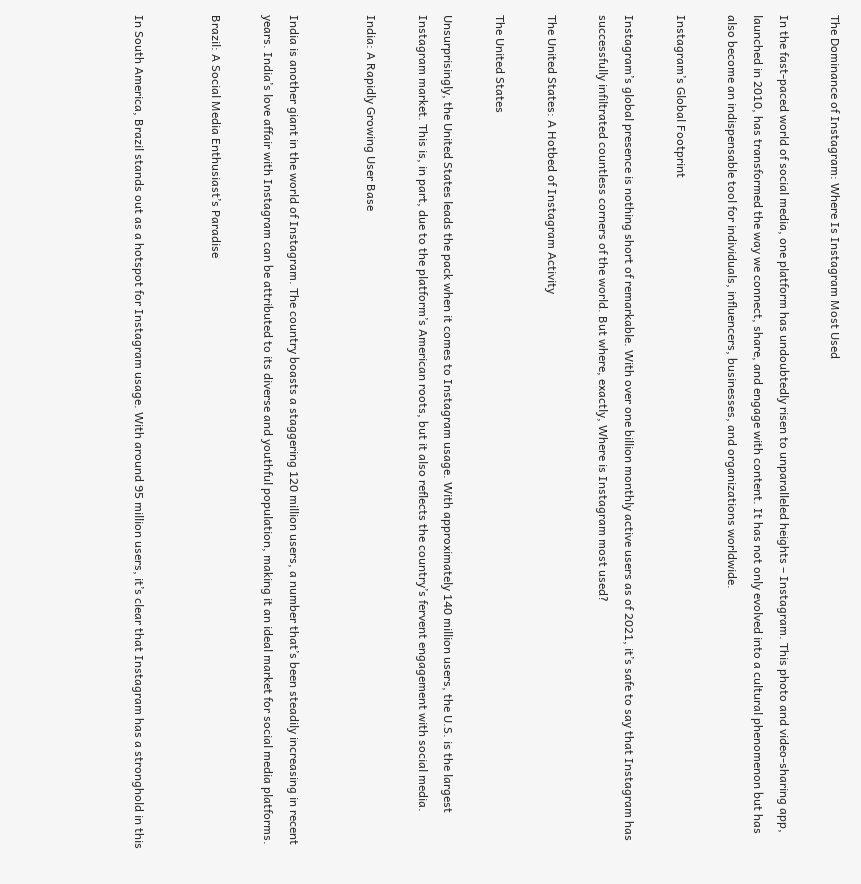The Dominance of Instagram: Where Is Instagram Most Used

In the fast-paced world of social media, one platform has undoubtedly risen to unparalleled heights – Instagram. This photo and video-sharing app, launched in 2010, has transformed the way we connect, share, and engage with content. It has not only evolved into a cultural phenomenon but has also become an indispensable tool for individuals, influencers, businesses, and organizations worldwide.

Instagram’s Global Footprint

Instagram’s global presence is nothing short of remarkable. With over one billion monthly active users as of 2021, it’s safe to say that Instagram has successfully infiltrated countless corners of the world. But where, exactly, Where is Instagram most used?

The United States: A Hotbed of Instagram Activity

The United States

Unsurprisingly, the United States leads the pack when it comes to Instagram usage. With approximately 140 million users, the U.S. is the largest Instagram market. This is, in part, due to the platform’s American roots, but it also reflects the country’s fervent engagement with social media.

India: A Rapidly Growing User Base


India is another giant in the world of Instagram. The country boasts a staggering 120 million users, a number that’s been steadily increasing in recent years. India’s love affair with Instagram can be attributed to its diverse and youthful population, making it an ideal market for social media platforms.

Brazil: A Social Media Enthusiast’s Paradise


In South America, Brazil stands out as a hotspot for Instagram usage. With around 95 million users, it’s clear that Instagram has a stronghold in this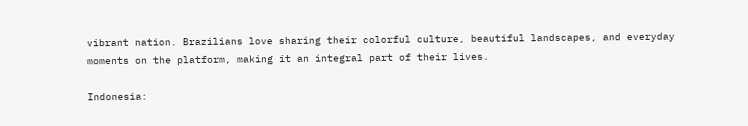vibrant nation. Brazilians love sharing their colorful culture, beautiful landscapes, and everyday moments on the platform, making it an integral part of their lives.

Indonesia: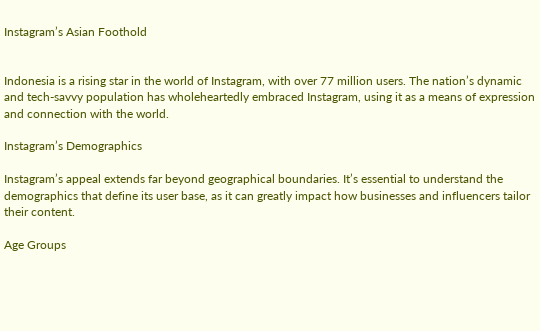Instagram’s Asian Foothold


Indonesia is a rising star in the world of Instagram, with over 77 million users. The nation’s dynamic and tech-savvy population has wholeheartedly embraced Instagram, using it as a means of expression and connection with the world.

Instagram’s Demographics

Instagram’s appeal extends far beyond geographical boundaries. It’s essential to understand the demographics that define its user base, as it can greatly impact how businesses and influencers tailor their content.

Age Groups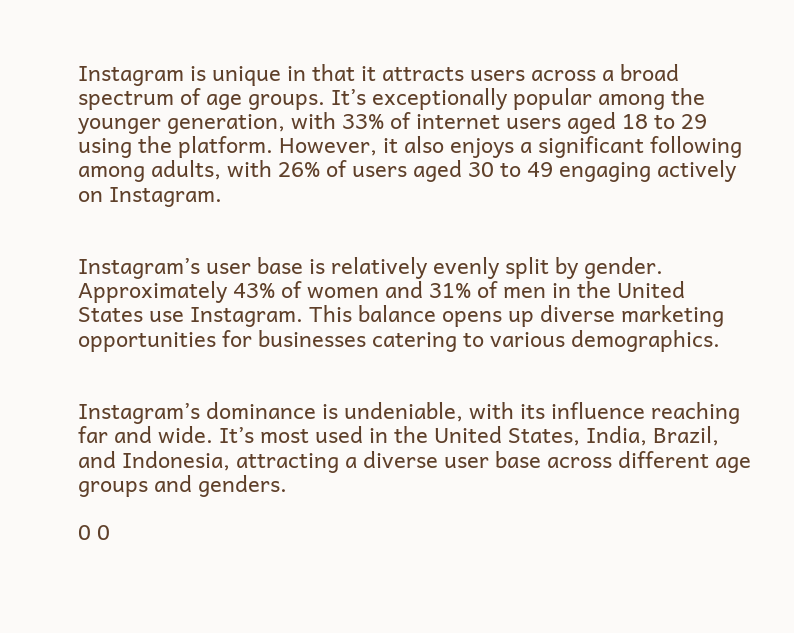Instagram is unique in that it attracts users across a broad spectrum of age groups. It’s exceptionally popular among the younger generation, with 33% of internet users aged 18 to 29 using the platform. However, it also enjoys a significant following among adults, with 26% of users aged 30 to 49 engaging actively on Instagram.


Instagram’s user base is relatively evenly split by gender. Approximately 43% of women and 31% of men in the United States use Instagram. This balance opens up diverse marketing opportunities for businesses catering to various demographics.


Instagram’s dominance is undeniable, with its influence reaching far and wide. It’s most used in the United States, India, Brazil, and Indonesia, attracting a diverse user base across different age groups and genders.

0 0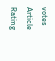votes
Article Rating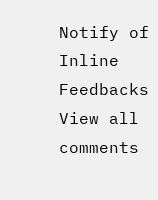Notify of
Inline Feedbacks
View all comments